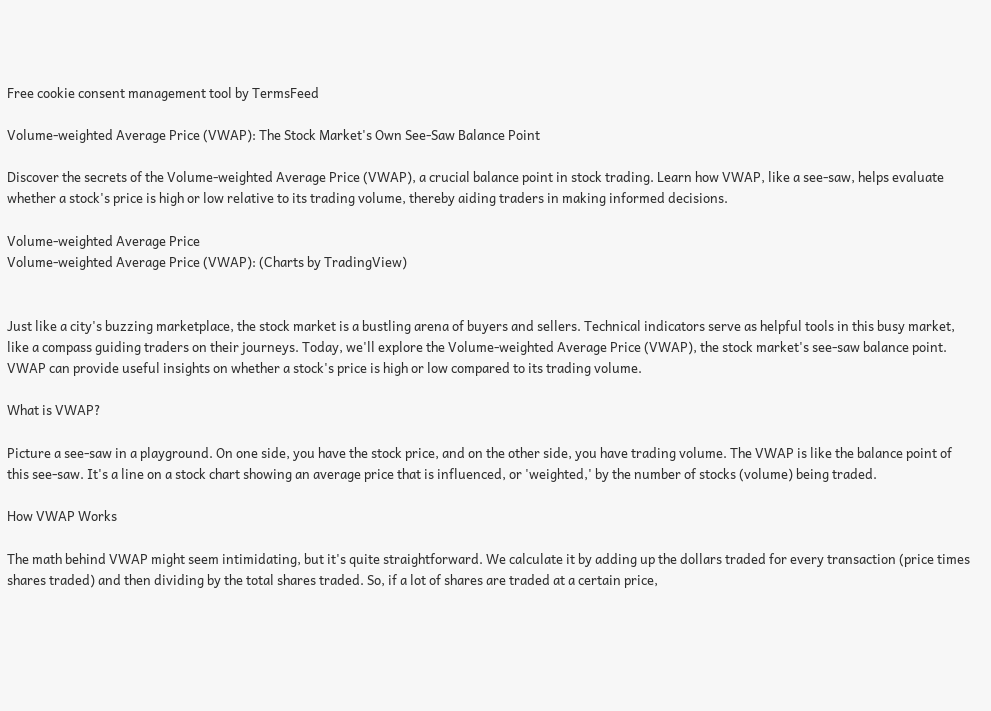Free cookie consent management tool by TermsFeed

Volume-weighted Average Price (VWAP): The Stock Market's Own See-Saw Balance Point

Discover the secrets of the Volume-weighted Average Price (VWAP), a crucial balance point in stock trading. Learn how VWAP, like a see-saw, helps evaluate whether a stock's price is high or low relative to its trading volume, thereby aiding traders in making informed decisions.

Volume-weighted Average Price
Volume-weighted Average Price (VWAP): (Charts by TradingView)


Just like a city's buzzing marketplace, the stock market is a bustling arena of buyers and sellers. Technical indicators serve as helpful tools in this busy market, like a compass guiding traders on their journeys. Today, we'll explore the Volume-weighted Average Price (VWAP), the stock market's see-saw balance point. VWAP can provide useful insights on whether a stock's price is high or low compared to its trading volume.

What is VWAP?

Picture a see-saw in a playground. On one side, you have the stock price, and on the other side, you have trading volume. The VWAP is like the balance point of this see-saw. It's a line on a stock chart showing an average price that is influenced, or 'weighted,' by the number of stocks (volume) being traded.

How VWAP Works

The math behind VWAP might seem intimidating, but it's quite straightforward. We calculate it by adding up the dollars traded for every transaction (price times shares traded) and then dividing by the total shares traded. So, if a lot of shares are traded at a certain price,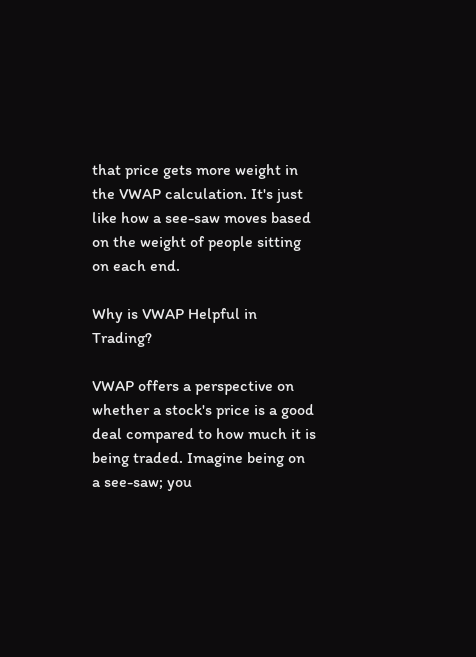that price gets more weight in the VWAP calculation. It's just like how a see-saw moves based on the weight of people sitting on each end.

Why is VWAP Helpful in Trading?

VWAP offers a perspective on whether a stock's price is a good deal compared to how much it is being traded. Imagine being on a see-saw; you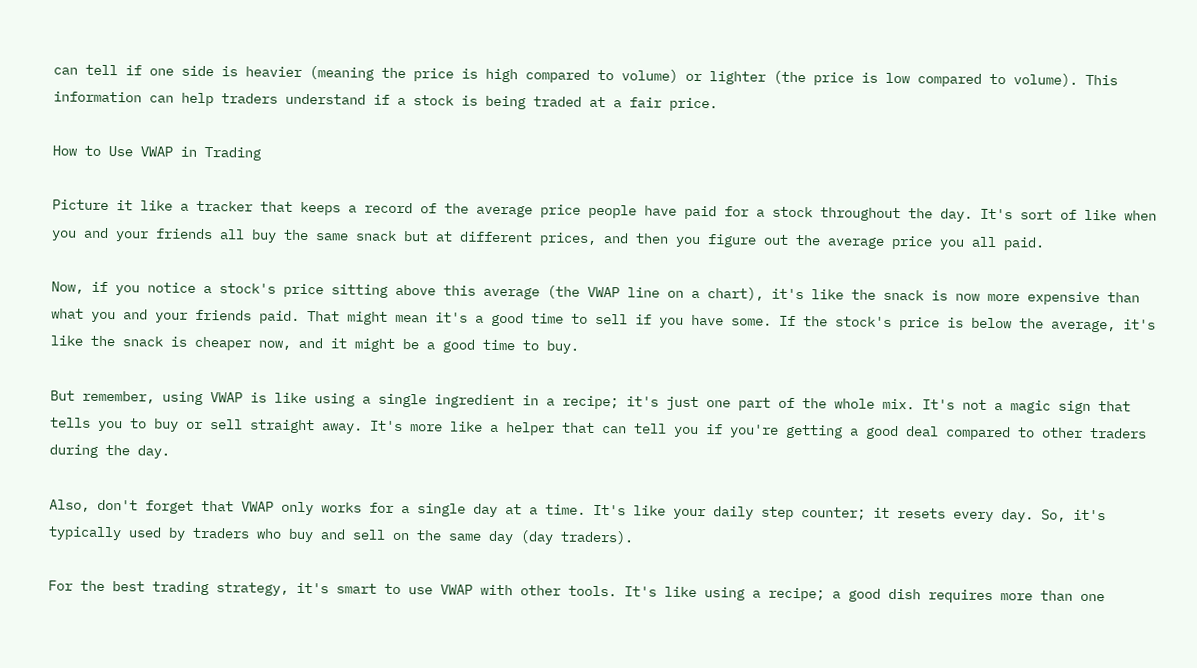can tell if one side is heavier (meaning the price is high compared to volume) or lighter (the price is low compared to volume). This information can help traders understand if a stock is being traded at a fair price.

How to Use VWAP in Trading

Picture it like a tracker that keeps a record of the average price people have paid for a stock throughout the day. It's sort of like when you and your friends all buy the same snack but at different prices, and then you figure out the average price you all paid.

Now, if you notice a stock's price sitting above this average (the VWAP line on a chart), it's like the snack is now more expensive than what you and your friends paid. That might mean it's a good time to sell if you have some. If the stock's price is below the average, it's like the snack is cheaper now, and it might be a good time to buy.

But remember, using VWAP is like using a single ingredient in a recipe; it's just one part of the whole mix. It's not a magic sign that tells you to buy or sell straight away. It's more like a helper that can tell you if you're getting a good deal compared to other traders during the day.

Also, don't forget that VWAP only works for a single day at a time. It's like your daily step counter; it resets every day. So, it's typically used by traders who buy and sell on the same day (day traders).

For the best trading strategy, it's smart to use VWAP with other tools. It's like using a recipe; a good dish requires more than one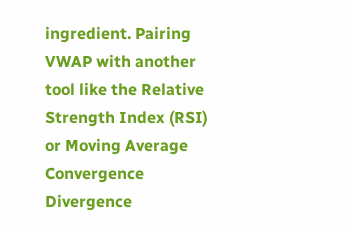ingredient. Pairing VWAP with another tool like the Relative Strength Index (RSI) or Moving Average Convergence Divergence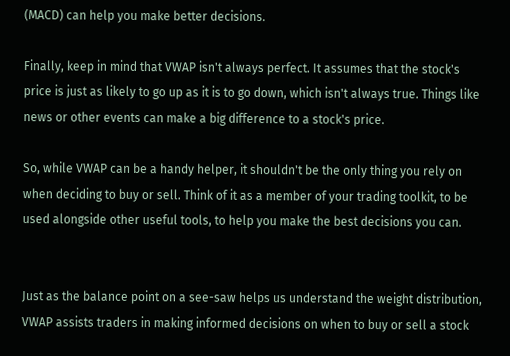(MACD) can help you make better decisions.

Finally, keep in mind that VWAP isn't always perfect. It assumes that the stock's price is just as likely to go up as it is to go down, which isn't always true. Things like news or other events can make a big difference to a stock's price.

So, while VWAP can be a handy helper, it shouldn't be the only thing you rely on when deciding to buy or sell. Think of it as a member of your trading toolkit, to be used alongside other useful tools, to help you make the best decisions you can.


Just as the balance point on a see-saw helps us understand the weight distribution, VWAP assists traders in making informed decisions on when to buy or sell a stock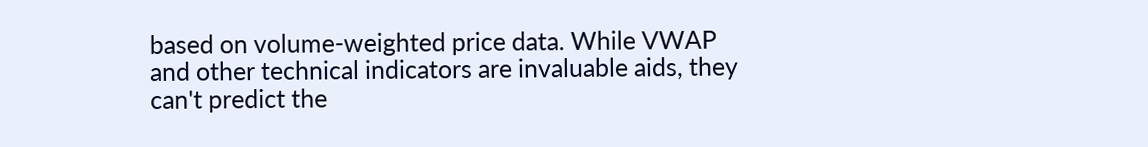based on volume-weighted price data. While VWAP and other technical indicators are invaluable aids, they can't predict the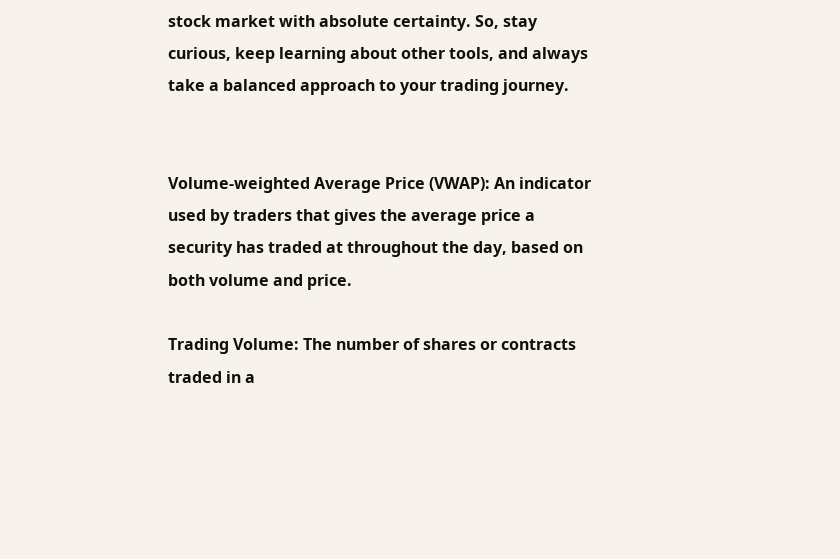stock market with absolute certainty. So, stay curious, keep learning about other tools, and always take a balanced approach to your trading journey.


Volume-weighted Average Price (VWAP): An indicator used by traders that gives the average price a security has traded at throughout the day, based on both volume and price.

Trading Volume: The number of shares or contracts traded in a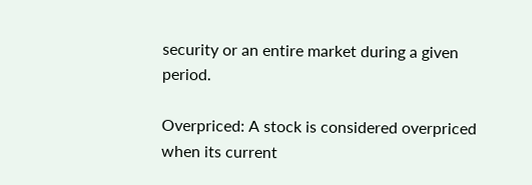security or an entire market during a given period.

Overpriced: A stock is considered overpriced when its current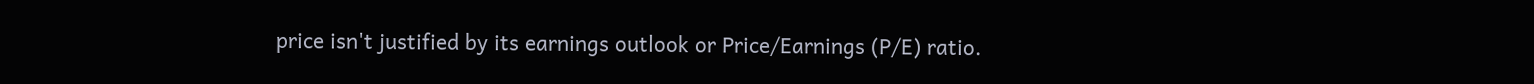price isn't justified by its earnings outlook or Price/Earnings (P/E) ratio.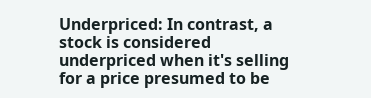Underpriced: In contrast, a stock is considered underpriced when it's selling for a price presumed to be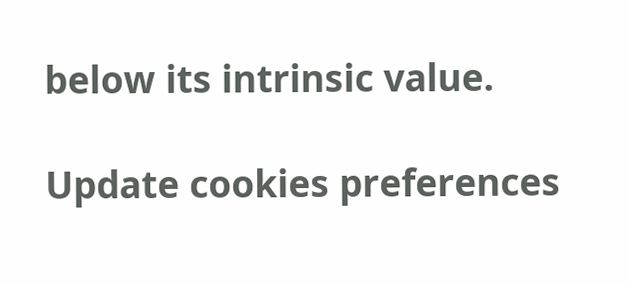below its intrinsic value.

Update cookies preferences